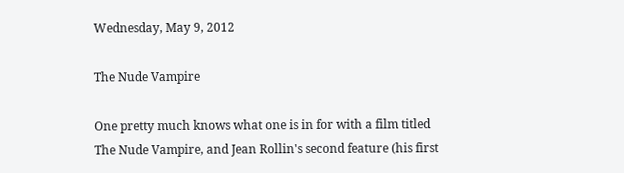Wednesday, May 9, 2012

The Nude Vampire

One pretty much knows what one is in for with a film titled The Nude Vampire, and Jean Rollin's second feature (his first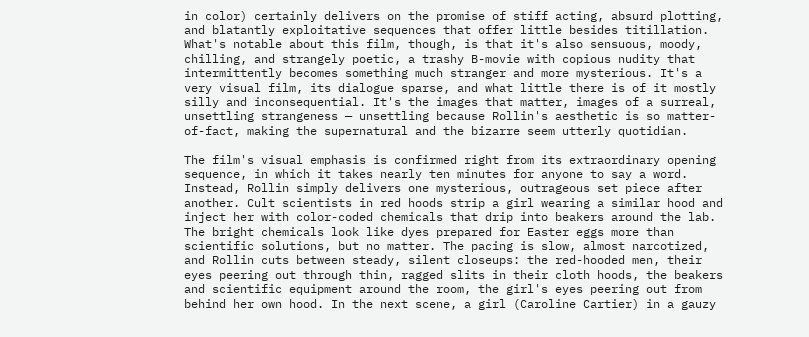in color) certainly delivers on the promise of stiff acting, absurd plotting, and blatantly exploitative sequences that offer little besides titillation. What's notable about this film, though, is that it's also sensuous, moody, chilling, and strangely poetic, a trashy B-movie with copious nudity that intermittently becomes something much stranger and more mysterious. It's a very visual film, its dialogue sparse, and what little there is of it mostly silly and inconsequential. It's the images that matter, images of a surreal, unsettling strangeness — unsettling because Rollin's aesthetic is so matter-of-fact, making the supernatural and the bizarre seem utterly quotidian.

The film's visual emphasis is confirmed right from its extraordinary opening sequence, in which it takes nearly ten minutes for anyone to say a word. Instead, Rollin simply delivers one mysterious, outrageous set piece after another. Cult scientists in red hoods strip a girl wearing a similar hood and inject her with color-coded chemicals that drip into beakers around the lab. The bright chemicals look like dyes prepared for Easter eggs more than scientific solutions, but no matter. The pacing is slow, almost narcotized, and Rollin cuts between steady, silent closeups: the red-hooded men, their eyes peering out through thin, ragged slits in their cloth hoods, the beakers and scientific equipment around the room, the girl's eyes peering out from behind her own hood. In the next scene, a girl (Caroline Cartier) in a gauzy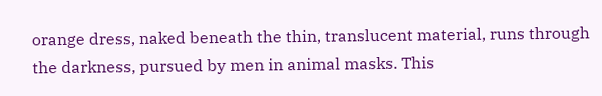orange dress, naked beneath the thin, translucent material, runs through the darkness, pursued by men in animal masks. This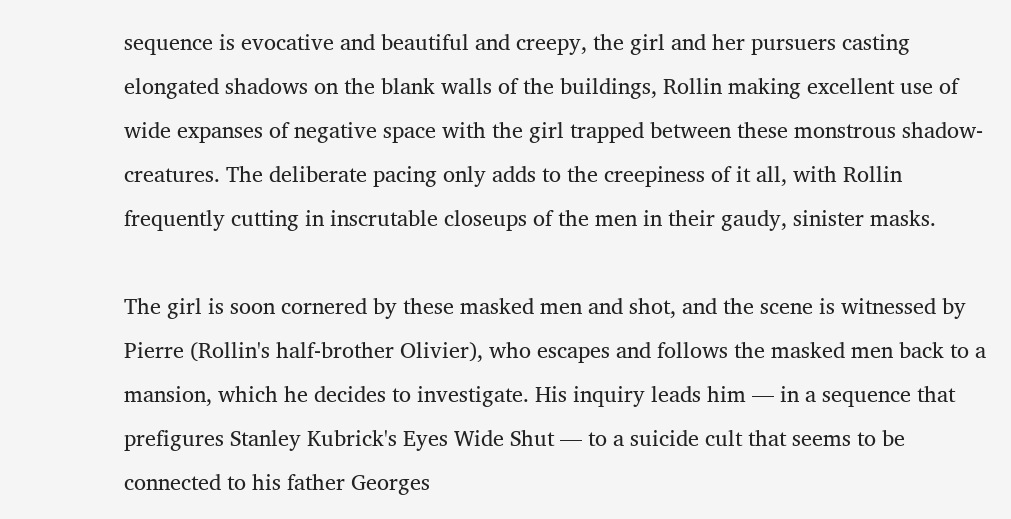sequence is evocative and beautiful and creepy, the girl and her pursuers casting elongated shadows on the blank walls of the buildings, Rollin making excellent use of wide expanses of negative space with the girl trapped between these monstrous shadow-creatures. The deliberate pacing only adds to the creepiness of it all, with Rollin frequently cutting in inscrutable closeups of the men in their gaudy, sinister masks.

The girl is soon cornered by these masked men and shot, and the scene is witnessed by Pierre (Rollin's half-brother Olivier), who escapes and follows the masked men back to a mansion, which he decides to investigate. His inquiry leads him — in a sequence that prefigures Stanley Kubrick's Eyes Wide Shut — to a suicide cult that seems to be connected to his father Georges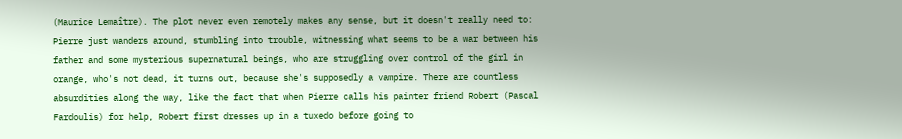(Maurice Lemaître). The plot never even remotely makes any sense, but it doesn't really need to: Pierre just wanders around, stumbling into trouble, witnessing what seems to be a war between his father and some mysterious supernatural beings, who are struggling over control of the girl in orange, who's not dead, it turns out, because she's supposedly a vampire. There are countless absurdities along the way, like the fact that when Pierre calls his painter friend Robert (Pascal Fardoulis) for help, Robert first dresses up in a tuxedo before going to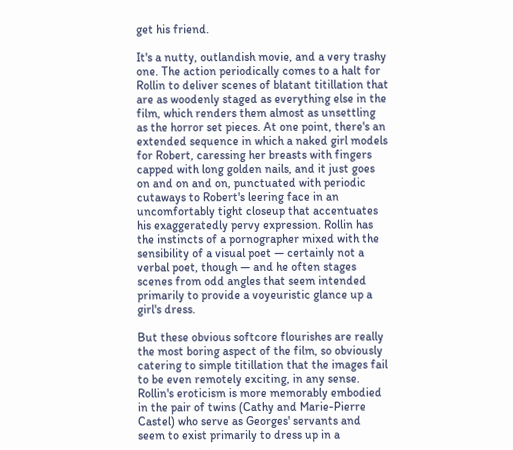get his friend.

It's a nutty, outlandish movie, and a very trashy one. The action periodically comes to a halt for Rollin to deliver scenes of blatant titillation that are as woodenly staged as everything else in the film, which renders them almost as unsettling as the horror set pieces. At one point, there's an extended sequence in which a naked girl models for Robert, caressing her breasts with fingers capped with long golden nails, and it just goes on and on and on, punctuated with periodic cutaways to Robert's leering face in an uncomfortably tight closeup that accentuates his exaggeratedly pervy expression. Rollin has the instincts of a pornographer mixed with the sensibility of a visual poet — certainly not a verbal poet, though — and he often stages scenes from odd angles that seem intended primarily to provide a voyeuristic glance up a girl's dress.

But these obvious softcore flourishes are really the most boring aspect of the film, so obviously catering to simple titillation that the images fail to be even remotely exciting, in any sense. Rollin's eroticism is more memorably embodied in the pair of twins (Cathy and Marie-Pierre Castel) who serve as Georges' servants and seem to exist primarily to dress up in a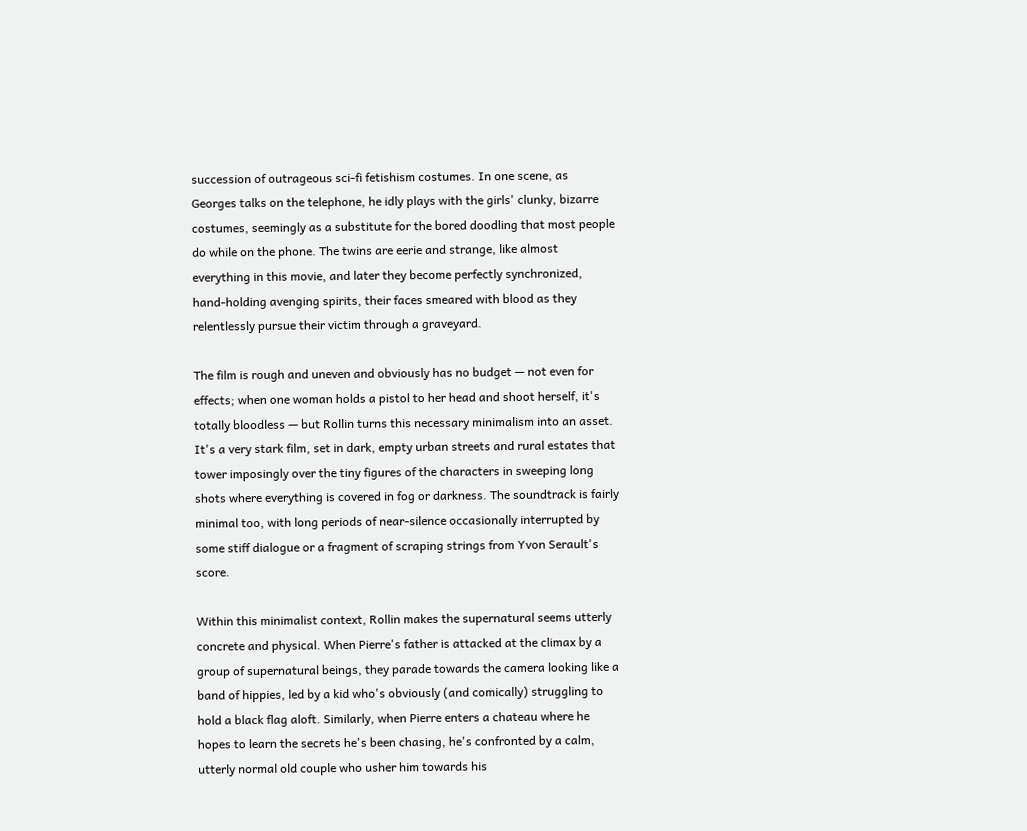succession of outrageous sci-fi fetishism costumes. In one scene, as Georges talks on the telephone, he idly plays with the girls' clunky, bizarre costumes, seemingly as a substitute for the bored doodling that most people do while on the phone. The twins are eerie and strange, like almost everything in this movie, and later they become perfectly synchronized, hand-holding avenging spirits, their faces smeared with blood as they relentlessly pursue their victim through a graveyard.

The film is rough and uneven and obviously has no budget — not even for effects; when one woman holds a pistol to her head and shoot herself, it's totally bloodless — but Rollin turns this necessary minimalism into an asset. It's a very stark film, set in dark, empty urban streets and rural estates that tower imposingly over the tiny figures of the characters in sweeping long shots where everything is covered in fog or darkness. The soundtrack is fairly minimal too, with long periods of near-silence occasionally interrupted by some stiff dialogue or a fragment of scraping strings from Yvon Serault's score.

Within this minimalist context, Rollin makes the supernatural seems utterly concrete and physical. When Pierre's father is attacked at the climax by a group of supernatural beings, they parade towards the camera looking like a band of hippies, led by a kid who's obviously (and comically) struggling to hold a black flag aloft. Similarly, when Pierre enters a chateau where he hopes to learn the secrets he's been chasing, he's confronted by a calm, utterly normal old couple who usher him towards his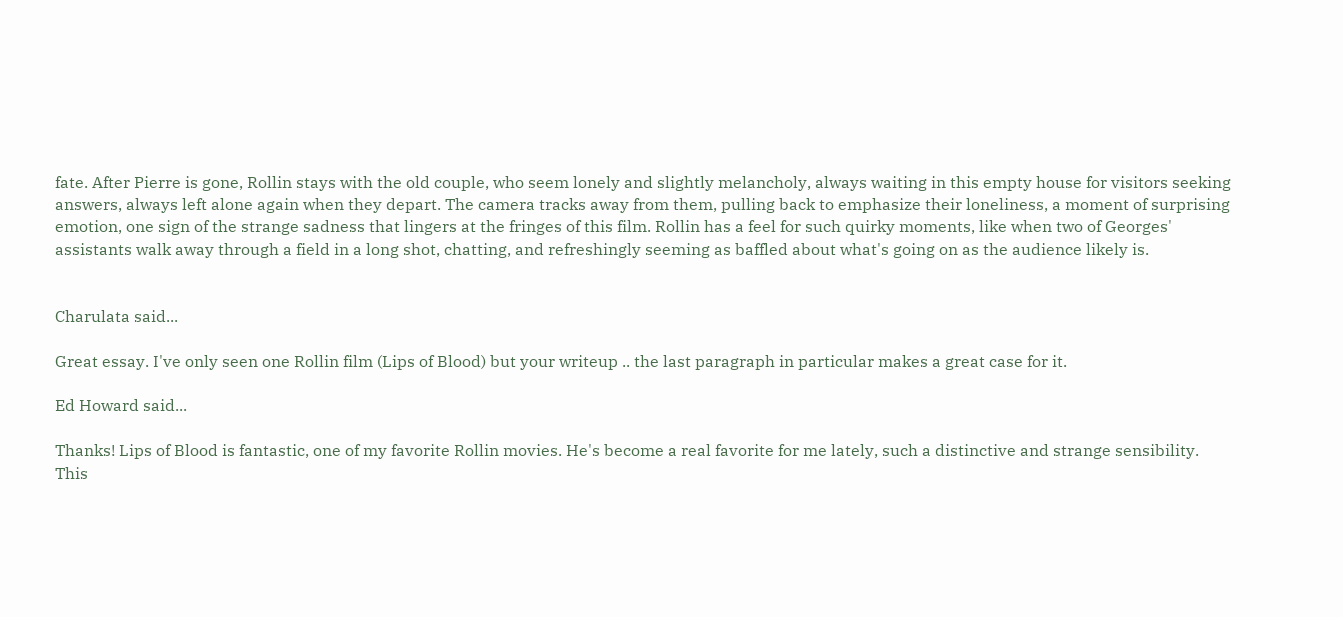fate. After Pierre is gone, Rollin stays with the old couple, who seem lonely and slightly melancholy, always waiting in this empty house for visitors seeking answers, always left alone again when they depart. The camera tracks away from them, pulling back to emphasize their loneliness, a moment of surprising emotion, one sign of the strange sadness that lingers at the fringes of this film. Rollin has a feel for such quirky moments, like when two of Georges' assistants walk away through a field in a long shot, chatting, and refreshingly seeming as baffled about what's going on as the audience likely is.


Charulata said...

Great essay. I've only seen one Rollin film (Lips of Blood) but your writeup .. the last paragraph in particular makes a great case for it.

Ed Howard said...

Thanks! Lips of Blood is fantastic, one of my favorite Rollin movies. He's become a real favorite for me lately, such a distinctive and strange sensibility. This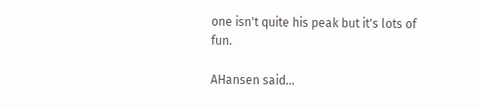one isn't quite his peak but it's lots of fun.

AHansen said...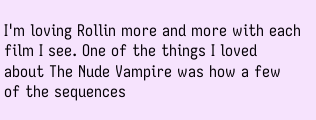I'm loving Rollin more and more with each film I see. One of the things I loved about The Nude Vampire was how a few of the sequences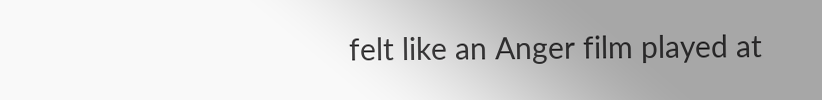felt like an Anger film played at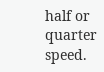half or quarter speed.